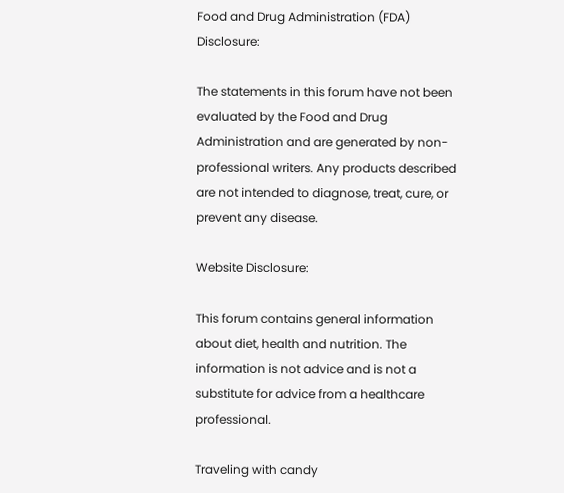Food and Drug Administration (FDA) Disclosure:

The statements in this forum have not been evaluated by the Food and Drug Administration and are generated by non-professional writers. Any products described are not intended to diagnose, treat, cure, or prevent any disease.

Website Disclosure:

This forum contains general information about diet, health and nutrition. The information is not advice and is not a substitute for advice from a healthcare professional.

Traveling with candy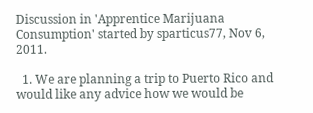Discussion in 'Apprentice Marijuana Consumption' started by sparticus77, Nov 6, 2011.

  1. We are planning a trip to Puerto Rico and would like any advice how we would be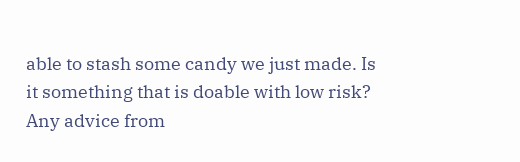able to stash some candy we just made. Is it something that is doable with low risk? Any advice from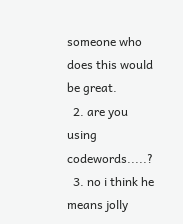someone who does this would be great.
  2. are you using codewords.....?
  3. no i think he means jolly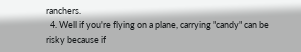ranchers.
  4. Well if you're flying on a plane, carrying "candy" can be risky because if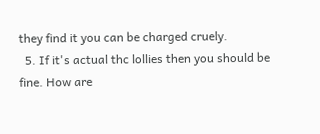they find it you can be charged cruely.
  5. If it's actual thc lollies then you should be fine. How are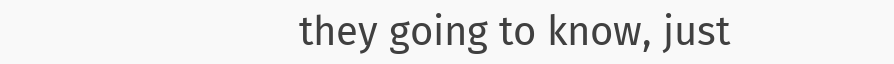they going to know, just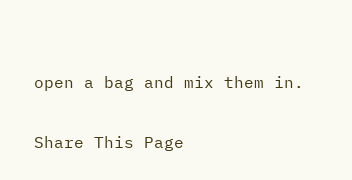open a bag and mix them in.

Share This Page